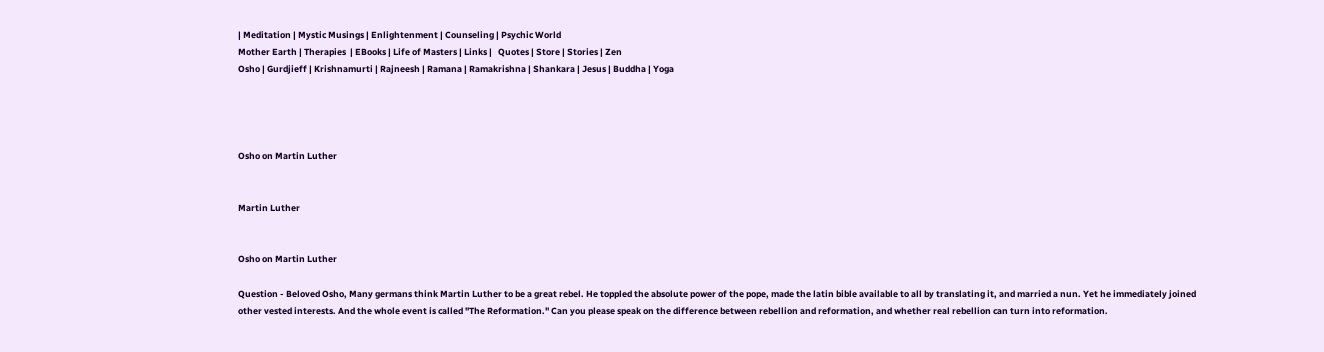| Meditation | Mystic Musings | Enlightenment | Counseling | Psychic World
Mother Earth | Therapies  | EBooks | Life of Masters | Links |   Quotes | Store | Stories | Zen
Osho | Gurdjieff | Krishnamurti | Rajneesh | Ramana | Ramakrishna | Shankara | Jesus | Buddha | Yoga




Osho on Martin Luther


Martin Luther


Osho on Martin Luther

Question - Beloved Osho, Many germans think Martin Luther to be a great rebel. He toppled the absolute power of the pope, made the latin bible available to all by translating it, and married a nun. Yet he immediately joined other vested interests. And the whole event is called "The Reformation." Can you please speak on the difference between rebellion and reformation, and whether real rebellion can turn into reformation.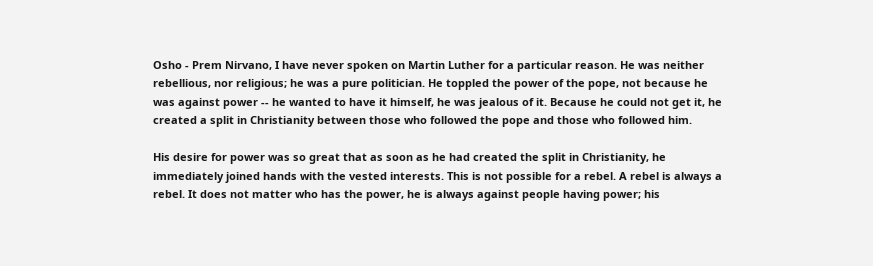Osho - Prem Nirvano, I have never spoken on Martin Luther for a particular reason. He was neither rebellious, nor religious; he was a pure politician. He toppled the power of the pope, not because he was against power -- he wanted to have it himself, he was jealous of it. Because he could not get it, he created a split in Christianity between those who followed the pope and those who followed him.

His desire for power was so great that as soon as he had created the split in Christianity, he immediately joined hands with the vested interests. This is not possible for a rebel. A rebel is always a rebel. It does not matter who has the power, he is always against people having power; his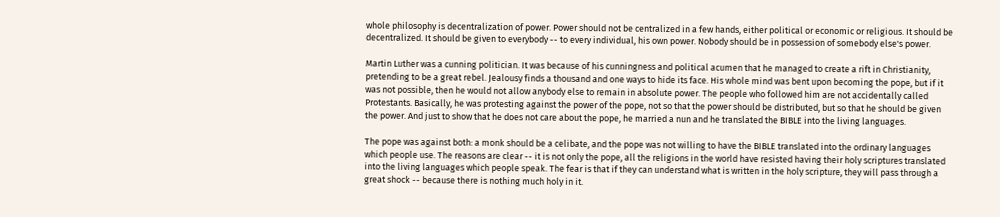whole philosophy is decentralization of power. Power should not be centralized in a few hands, either political or economic or religious. It should be decentralized. It should be given to everybody -- to every individual, his own power. Nobody should be in possession of somebody else's power.

Martin Luther was a cunning politician. It was because of his cunningness and political acumen that he managed to create a rift in Christianity, pretending to be a great rebel. Jealousy finds a thousand and one ways to hide its face. His whole mind was bent upon becoming the pope, but if it was not possible, then he would not allow anybody else to remain in absolute power. The people who followed him are not accidentally called Protestants. Basically, he was protesting against the power of the pope, not so that the power should be distributed, but so that he should be given the power. And just to show that he does not care about the pope, he married a nun and he translated the BIBLE into the living languages.

The pope was against both: a monk should be a celibate, and the pope was not willing to have the BIBLE translated into the ordinary languages which people use. The reasons are clear -- it is not only the pope, all the religions in the world have resisted having their holy scriptures translated into the living languages which people speak. The fear is that if they can understand what is written in the holy scripture, they will pass through a great shock -- because there is nothing much holy in it.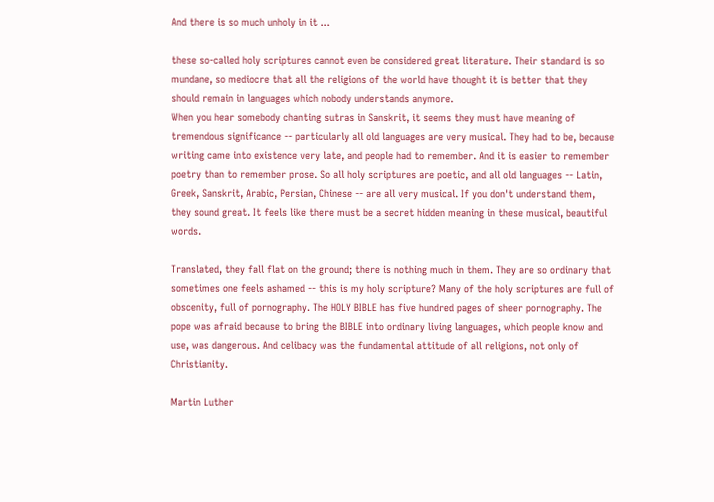And there is so much unholy in it ...

these so-called holy scriptures cannot even be considered great literature. Their standard is so mundane, so mediocre that all the religions of the world have thought it is better that they should remain in languages which nobody understands anymore.
When you hear somebody chanting sutras in Sanskrit, it seems they must have meaning of tremendous significance -- particularly all old languages are very musical. They had to be, because writing came into existence very late, and people had to remember. And it is easier to remember poetry than to remember prose. So all holy scriptures are poetic, and all old languages -- Latin, Greek, Sanskrit, Arabic, Persian, Chinese -- are all very musical. If you don't understand them, they sound great. It feels like there must be a secret hidden meaning in these musical, beautiful words.

Translated, they fall flat on the ground; there is nothing much in them. They are so ordinary that sometimes one feels ashamed -- this is my holy scripture? Many of the holy scriptures are full of obscenity, full of pornography. The HOLY BIBLE has five hundred pages of sheer pornography. The pope was afraid because to bring the BIBLE into ordinary living languages, which people know and use, was dangerous. And celibacy was the fundamental attitude of all religions, not only of Christianity.

Martin Luther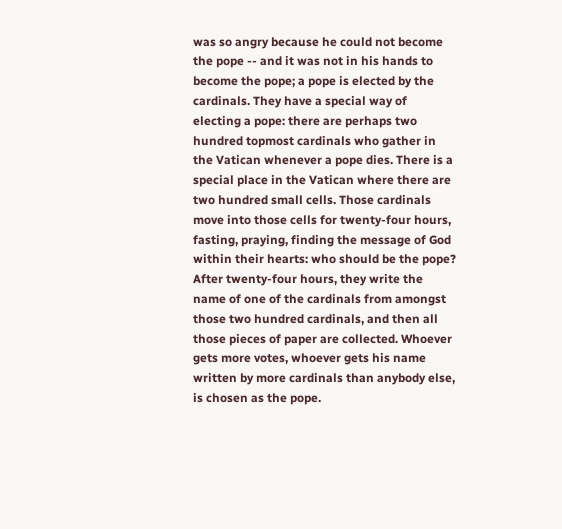was so angry because he could not become the pope -- and it was not in his hands to become the pope; a pope is elected by the cardinals. They have a special way of electing a pope: there are perhaps two hundred topmost cardinals who gather in the Vatican whenever a pope dies. There is a special place in the Vatican where there are two hundred small cells. Those cardinals move into those cells for twenty-four hours, fasting, praying, finding the message of God within their hearts: who should be the pope? After twenty-four hours, they write the name of one of the cardinals from amongst those two hundred cardinals, and then all those pieces of paper are collected. Whoever gets more votes, whoever gets his name written by more cardinals than anybody else, is chosen as the pope.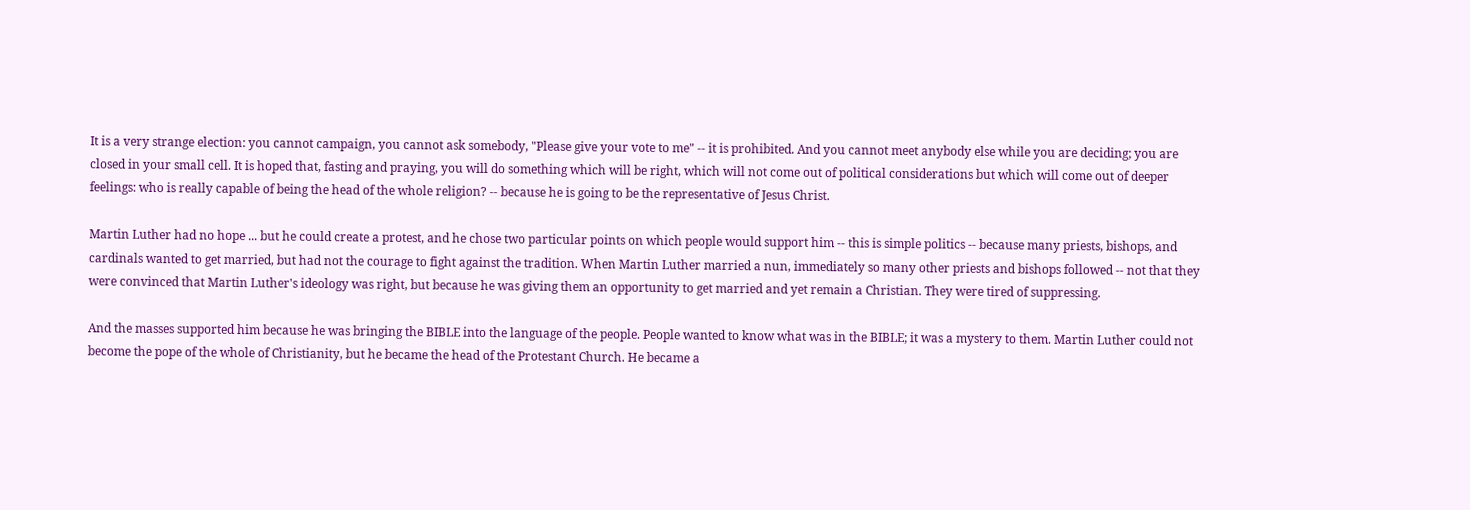It is a very strange election: you cannot campaign, you cannot ask somebody, "Please give your vote to me" -- it is prohibited. And you cannot meet anybody else while you are deciding; you are closed in your small cell. It is hoped that, fasting and praying, you will do something which will be right, which will not come out of political considerations but which will come out of deeper feelings: who is really capable of being the head of the whole religion? -- because he is going to be the representative of Jesus Christ.

Martin Luther had no hope ... but he could create a protest, and he chose two particular points on which people would support him -- this is simple politics -- because many priests, bishops, and cardinals wanted to get married, but had not the courage to fight against the tradition. When Martin Luther married a nun, immediately so many other priests and bishops followed -- not that they were convinced that Martin Luther's ideology was right, but because he was giving them an opportunity to get married and yet remain a Christian. They were tired of suppressing.

And the masses supported him because he was bringing the BIBLE into the language of the people. People wanted to know what was in the BIBLE; it was a mystery to them. Martin Luther could not become the pope of the whole of Christianity, but he became the head of the Protestant Church. He became a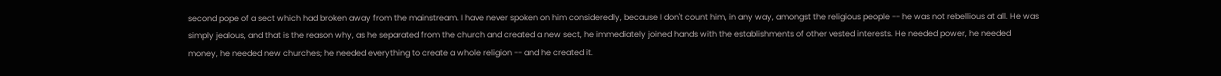second pope of a sect which had broken away from the mainstream. I have never spoken on him consideredly, because I don't count him, in any way, amongst the religious people -- he was not rebellious at all. He was simply jealous, and that is the reason why, as he separated from the church and created a new sect, he immediately joined hands with the establishments of other vested interests. He needed power, he needed money, he needed new churches; he needed everything to create a whole religion -- and he created it.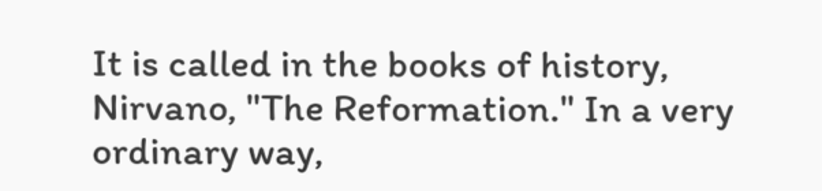It is called in the books of history, Nirvano, "The Reformation." In a very ordinary way,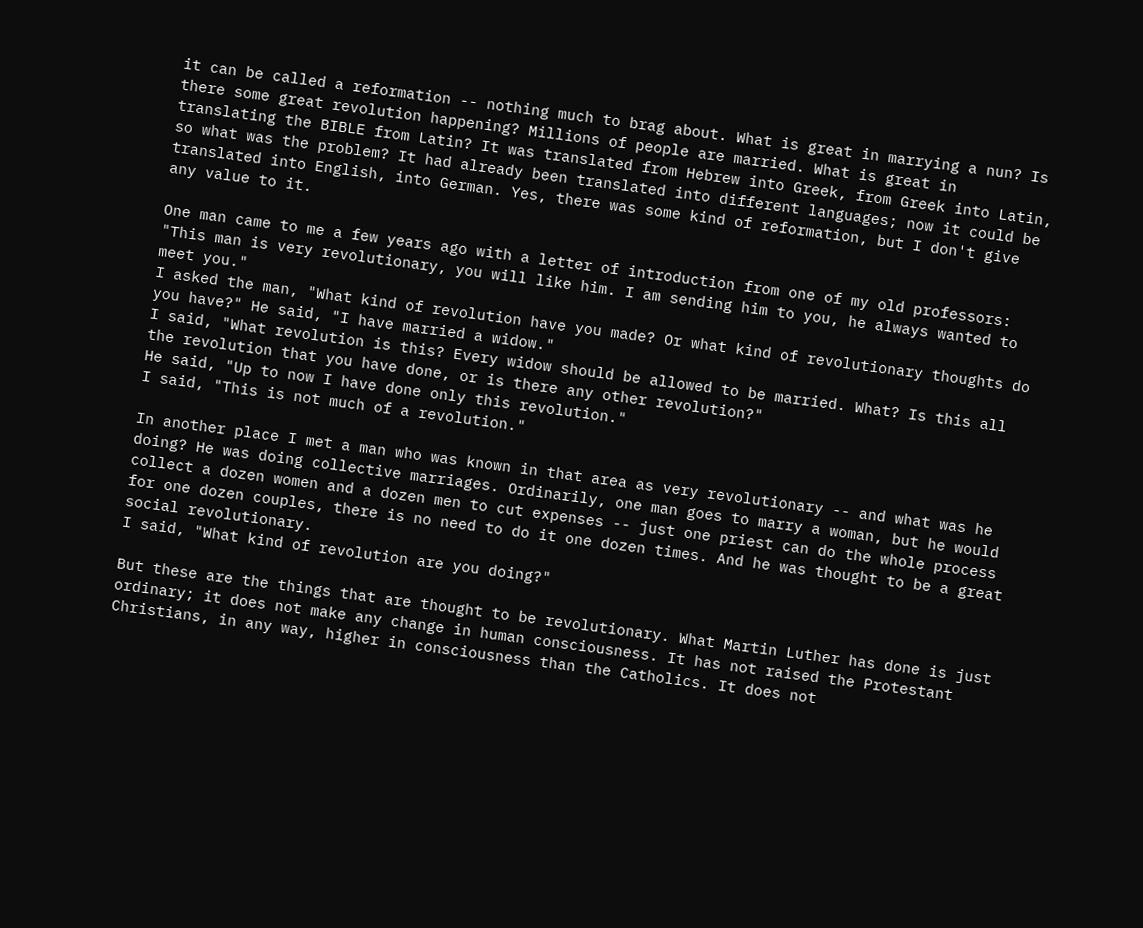it can be called a reformation -- nothing much to brag about. What is great in marrying a nun? Is there some great revolution happening? Millions of people are married. What is great in translating the BIBLE from Latin? It was translated from Hebrew into Greek, from Greek into Latin, so what was the problem? It had already been translated into different languages; now it could be translated into English, into German. Yes, there was some kind of reformation, but I don't give any value to it.

One man came to me a few years ago with a letter of introduction from one of my old professors: "This man is very revolutionary, you will like him. I am sending him to you, he always wanted to meet you."
I asked the man, "What kind of revolution have you made? Or what kind of revolutionary thoughts do you have?" He said, "I have married a widow."
I said, "What revolution is this? Every widow should be allowed to be married. What? Is this all the revolution that you have done, or is there any other revolution?"
He said, "Up to now I have done only this revolution."
I said, "This is not much of a revolution."

In another place I met a man who was known in that area as very revolutionary -- and what was he doing? He was doing collective marriages. Ordinarily, one man goes to marry a woman, but he would collect a dozen women and a dozen men to cut expenses -- just one priest can do the whole process for one dozen couples, there is no need to do it one dozen times. And he was thought to be a great social revolutionary.
I said, "What kind of revolution are you doing?"

But these are the things that are thought to be revolutionary. What Martin Luther has done is just ordinary; it does not make any change in human consciousness. It has not raised the Protestant Christians, in any way, higher in consciousness than the Catholics. It does not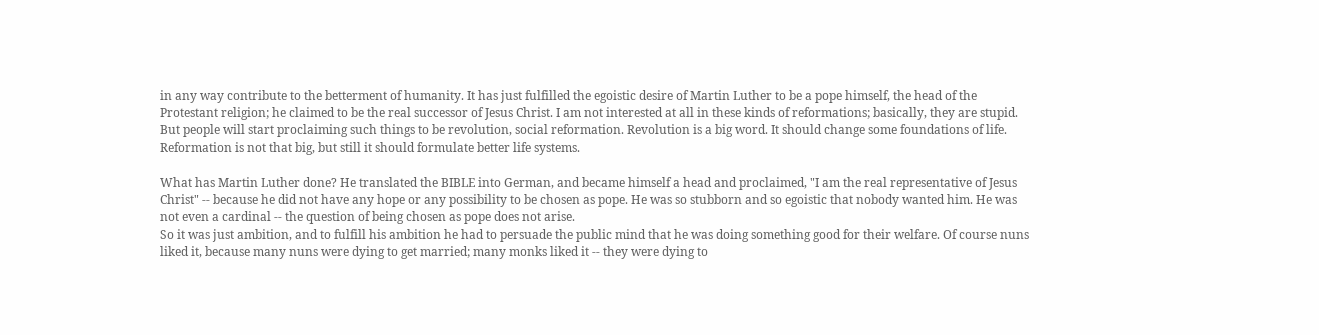in any way contribute to the betterment of humanity. It has just fulfilled the egoistic desire of Martin Luther to be a pope himself, the head of the Protestant religion; he claimed to be the real successor of Jesus Christ. I am not interested at all in these kinds of reformations; basically, they are stupid. But people will start proclaiming such things to be revolution, social reformation. Revolution is a big word. It should change some foundations of life. Reformation is not that big, but still it should formulate better life systems.

What has Martin Luther done? He translated the BIBLE into German, and became himself a head and proclaimed, "I am the real representative of Jesus Christ" -- because he did not have any hope or any possibility to be chosen as pope. He was so stubborn and so egoistic that nobody wanted him. He was not even a cardinal -- the question of being chosen as pope does not arise.
So it was just ambition, and to fulfill his ambition he had to persuade the public mind that he was doing something good for their welfare. Of course nuns liked it, because many nuns were dying to get married; many monks liked it -- they were dying to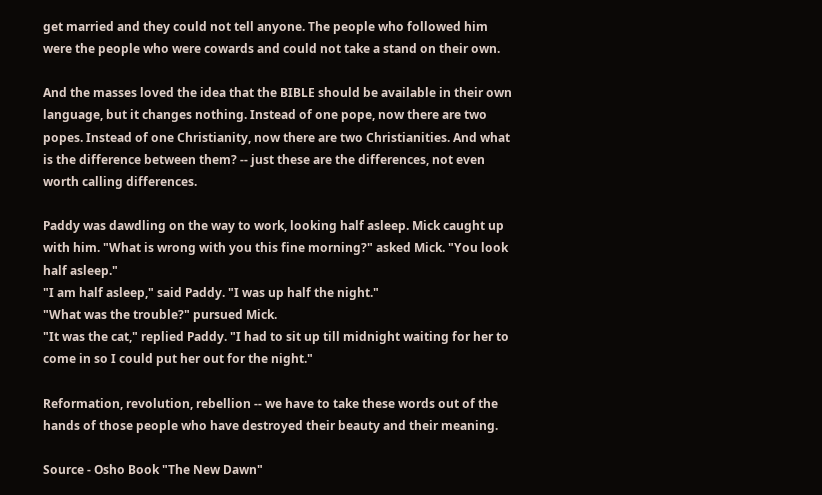get married and they could not tell anyone. The people who followed him were the people who were cowards and could not take a stand on their own.

And the masses loved the idea that the BIBLE should be available in their own language, but it changes nothing. Instead of one pope, now there are two popes. Instead of one Christianity, now there are two Christianities. And what is the difference between them? -- just these are the differences, not even worth calling differences.

Paddy was dawdling on the way to work, looking half asleep. Mick caught up with him. "What is wrong with you this fine morning?" asked Mick. "You look half asleep."
"I am half asleep," said Paddy. "I was up half the night."
"What was the trouble?" pursued Mick.
"It was the cat," replied Paddy. "I had to sit up till midnight waiting for her to come in so I could put her out for the night."

Reformation, revolution, rebellion -- we have to take these words out of the hands of those people who have destroyed their beauty and their meaning.

Source - Osho Book "The New Dawn"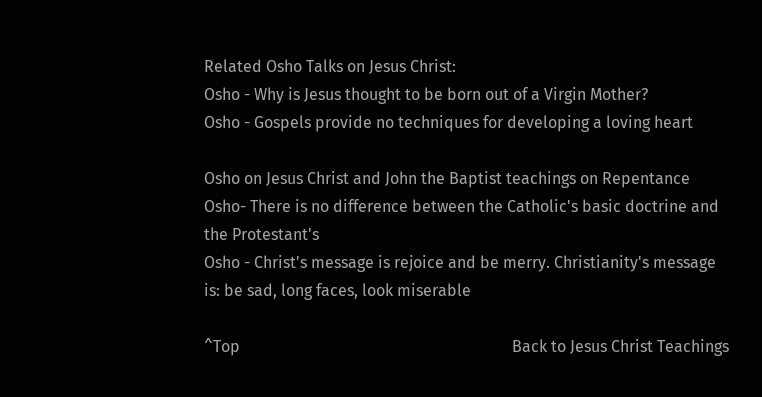Related Osho Talks on Jesus Christ:
Osho - Why is Jesus thought to be born out of a Virgin Mother?
Osho - Gospels provide no techniques for developing a loving heart

Osho on Jesus Christ and John the Baptist teachings on Repentance
Osho- There is no difference between the Catholic's basic doctrine and the Protestant's
Osho - Christ's message is rejoice and be merry. Christianity's message is: be sad, long faces, look miserable

^Top                                                                    Back to Jesus Christ Teachings